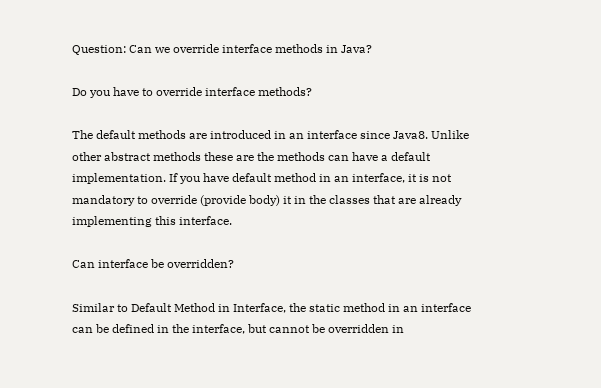Question: Can we override interface methods in Java?

Do you have to override interface methods?

The default methods are introduced in an interface since Java8. Unlike other abstract methods these are the methods can have a default implementation. If you have default method in an interface, it is not mandatory to override (provide body) it in the classes that are already implementing this interface.

Can interface be overridden?

Similar to Default Method in Interface, the static method in an interface can be defined in the interface, but cannot be overridden in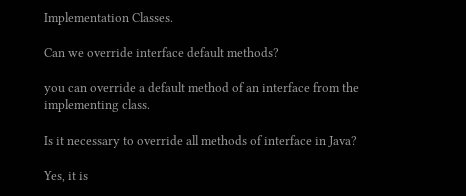Implementation Classes.

Can we override interface default methods?

you can override a default method of an interface from the implementing class.

Is it necessary to override all methods of interface in Java?

Yes, it is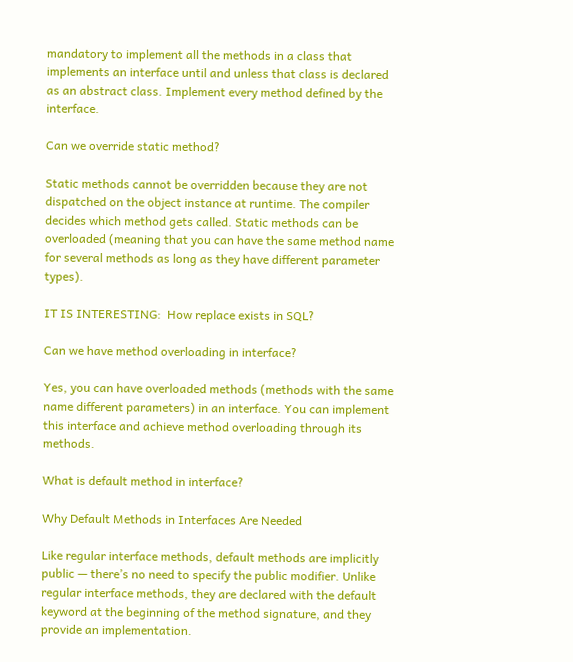mandatory to implement all the methods in a class that implements an interface until and unless that class is declared as an abstract class. Implement every method defined by the interface.

Can we override static method?

Static methods cannot be overridden because they are not dispatched on the object instance at runtime. The compiler decides which method gets called. Static methods can be overloaded (meaning that you can have the same method name for several methods as long as they have different parameter types).

IT IS INTERESTING:  How replace exists in SQL?

Can we have method overloading in interface?

Yes, you can have overloaded methods (methods with the same name different parameters) in an interface. You can implement this interface and achieve method overloading through its methods.

What is default method in interface?

Why Default Methods in Interfaces Are Needed

Like regular interface methods, default methods are implicitly public — there’s no need to specify the public modifier. Unlike regular interface methods, they are declared with the default keyword at the beginning of the method signature, and they provide an implementation.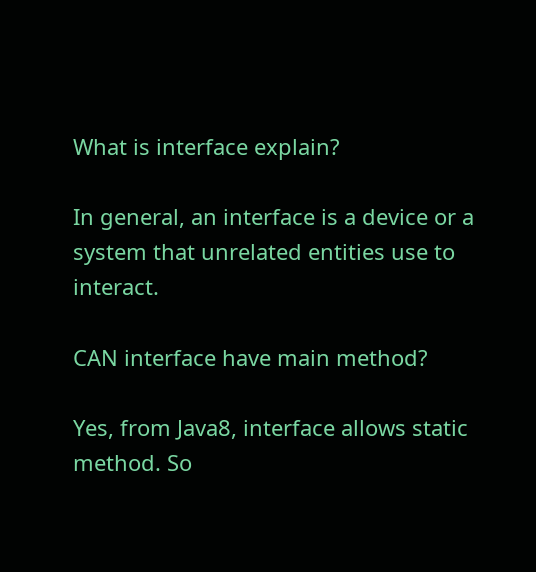What is interface explain?

In general, an interface is a device or a system that unrelated entities use to interact.

CAN interface have main method?

Yes, from Java8, interface allows static method. So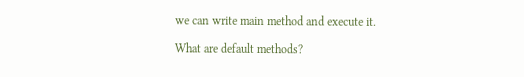we can write main method and execute it.

What are default methods?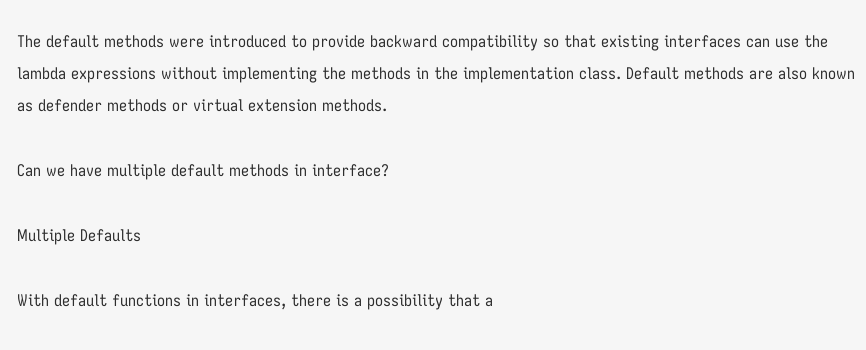The default methods were introduced to provide backward compatibility so that existing interfaces can use the lambda expressions without implementing the methods in the implementation class. Default methods are also known as defender methods or virtual extension methods.

Can we have multiple default methods in interface?

Multiple Defaults

With default functions in interfaces, there is a possibility that a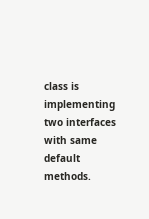class is implementing two interfaces with same default methods.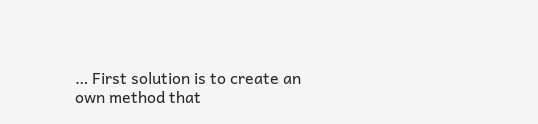… First solution is to create an own method that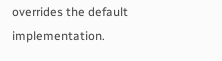overrides the default implementation.